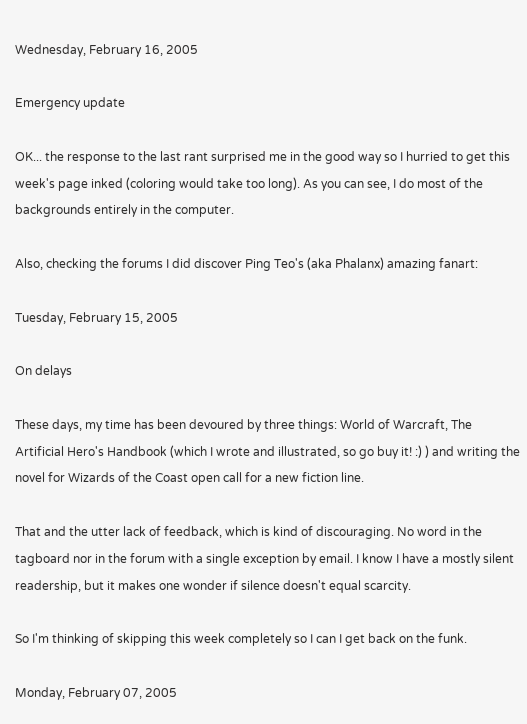Wednesday, February 16, 2005

Emergency update

OK... the response to the last rant surprised me in the good way so I hurried to get this week's page inked (coloring would take too long). As you can see, I do most of the backgrounds entirely in the computer.

Also, checking the forums I did discover Ping Teo's (aka Phalanx) amazing fanart:

Tuesday, February 15, 2005

On delays

These days, my time has been devoured by three things: World of Warcraft, The Artificial Hero's Handbook (which I wrote and illustrated, so go buy it! :) ) and writing the novel for Wizards of the Coast open call for a new fiction line.

That and the utter lack of feedback, which is kind of discouraging. No word in the tagboard nor in the forum with a single exception by email. I know I have a mostly silent readership, but it makes one wonder if silence doesn't equal scarcity.

So I'm thinking of skipping this week completely so I can I get back on the funk.

Monday, February 07, 2005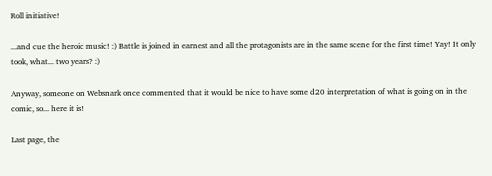Roll initiative!

...and cue the heroic music! :) Battle is joined in earnest and all the protagonists are in the same scene for the first time! Yay! It only took, what... two years? :)

Anyway, someone on Websnark once commented that it would be nice to have some d20 interpretation of what is going on in the comic, so... here it is!

Last page, the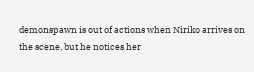demonspawn is out of actions when Niriko arrives on the scene, but he notices her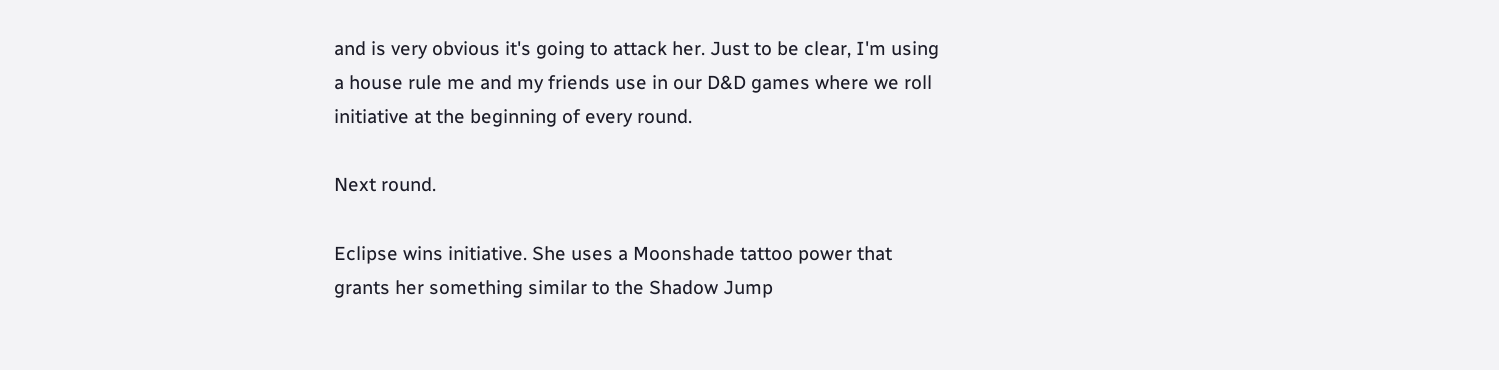and is very obvious it's going to attack her. Just to be clear, I'm using a house rule me and my friends use in our D&D games where we roll initiative at the beginning of every round.

Next round.

Eclipse wins initiative. She uses a Moonshade tattoo power that grants her something similar to the Shadow Jump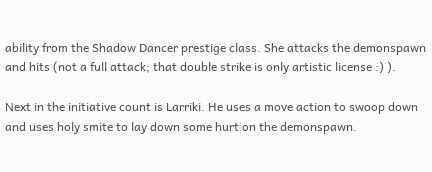ability from the Shadow Dancer prestige class. She attacks the demonspawn and hits (not a full attack; that double strike is only artistic license :) ).

Next in the initiative count is Larriki. He uses a move action to swoop down and uses holy smite to lay down some hurt on the demonspawn.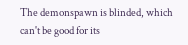The demonspawn is blinded, which can't be good for its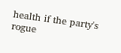health if the party's rogue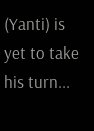(Yanti) is yet to take his turn...